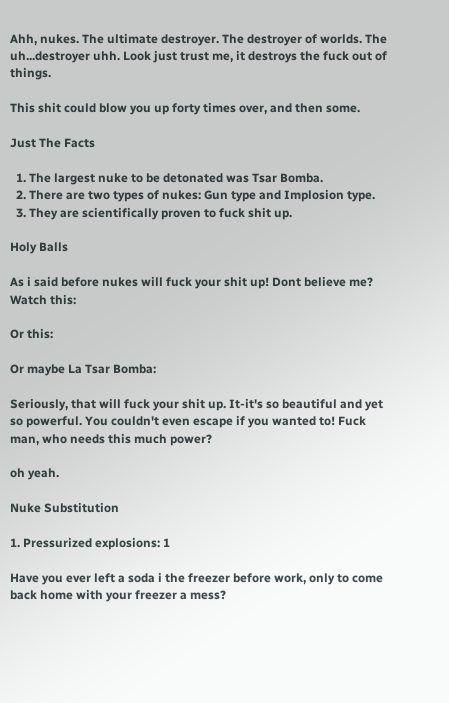Ahh, nukes. The ultimate destroyer. The destroyer of worlds. The uh...destroyer uhh. Look just trust me, it destroys the fuck out of things.

This shit could blow you up forty times over, and then some.

Just The Facts

  1. The largest nuke to be detonated was Tsar Bomba.
  2. There are two types of nukes: Gun type and Implosion type.
  3. They are scientifically proven to fuck shit up.

Holy Balls

As i said before nukes will fuck your shit up! Dont believe me? Watch this:

Or this:

Or maybe La Tsar Bomba:

Seriously, that will fuck your shit up. It-it's so beautiful and yet so powerful. You couldn't even escape if you wanted to! Fuck man, who needs this much power?

oh yeah.

Nuke Substitution

1. Pressurized explosions: 1

Have you ever left a soda i the freezer before work, only to come back home with your freezer a mess?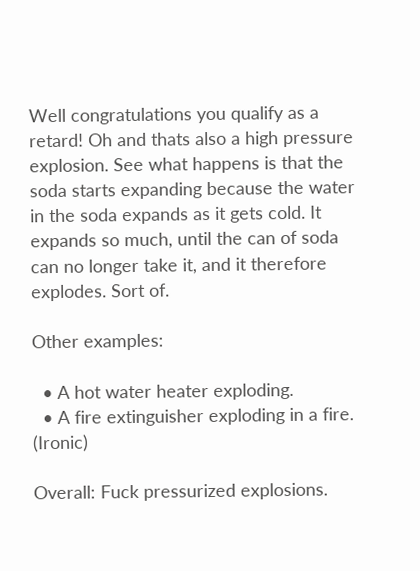Well congratulations you qualify as a retard! Oh and thats also a high pressure explosion. See what happens is that the soda starts expanding because the water in the soda expands as it gets cold. It expands so much, until the can of soda can no longer take it, and it therefore explodes. Sort of.

Other examples:

  • A hot water heater exploding.
  • A fire extinguisher exploding in a fire. (Ironic)

Overall: Fuck pressurized explosions.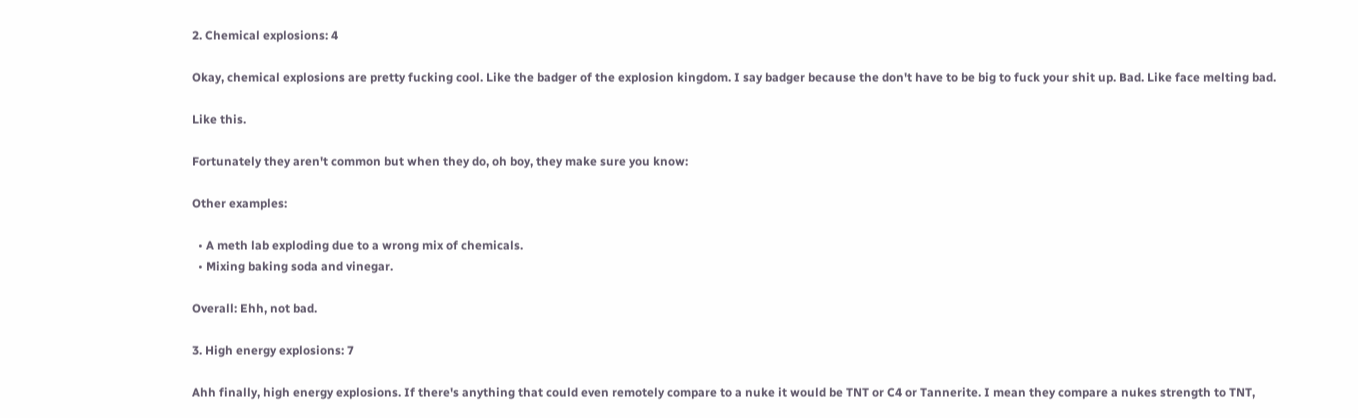2. Chemical explosions: 4

Okay, chemical explosions are pretty fucking cool. Like the badger of the explosion kingdom. I say badger because the don't have to be big to fuck your shit up. Bad. Like face melting bad.

Like this.

Fortunately they aren't common but when they do, oh boy, they make sure you know:

Other examples:

  • A meth lab exploding due to a wrong mix of chemicals.
  • Mixing baking soda and vinegar.

Overall: Ehh, not bad.

3. High energy explosions: 7

Ahh finally, high energy explosions. If there's anything that could even remotely compare to a nuke it would be TNT or C4 or Tannerite. I mean they compare a nukes strength to TNT,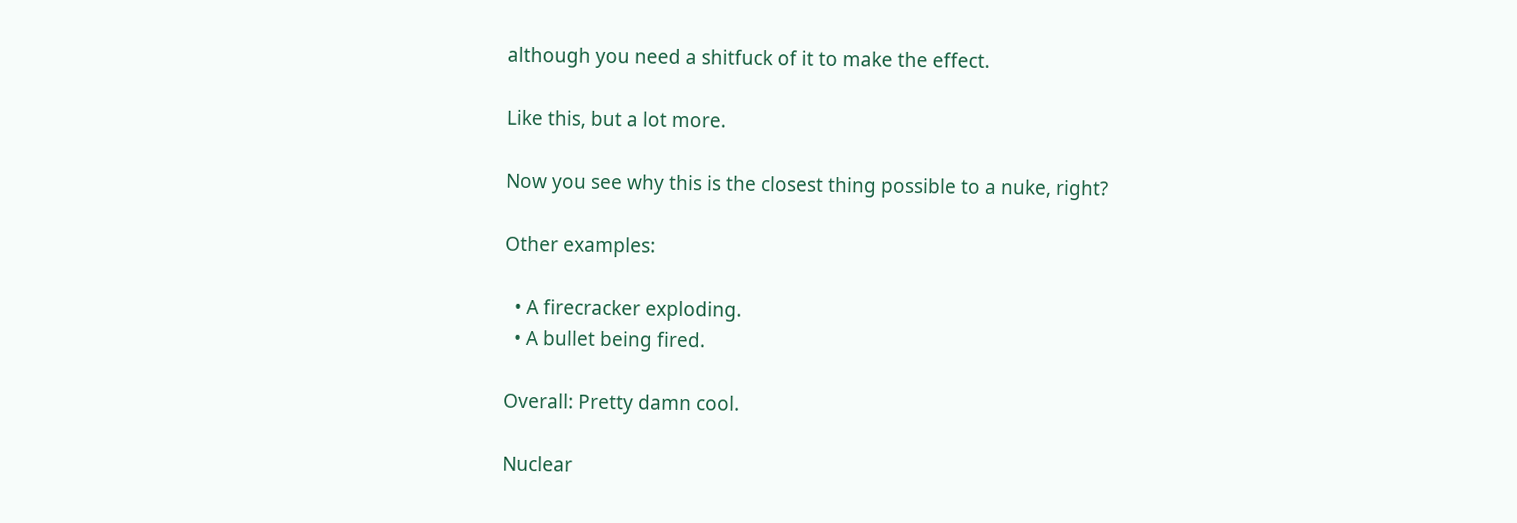although you need a shitfuck of it to make the effect.

Like this, but a lot more.

Now you see why this is the closest thing possible to a nuke, right?

Other examples:

  • A firecracker exploding.
  • A bullet being fired.

Overall: Pretty damn cool.

Nuclear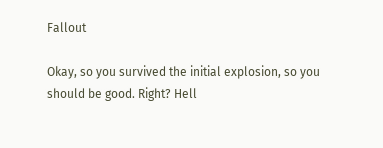Fallout

Okay, so you survived the initial explosion, so you should be good. Right? Hell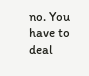no. You have to deal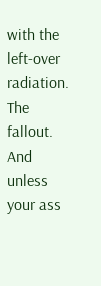with the left-over radiation. The fallout. And unless your ass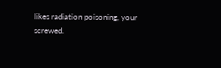likes radiation poisoning, your screwed.